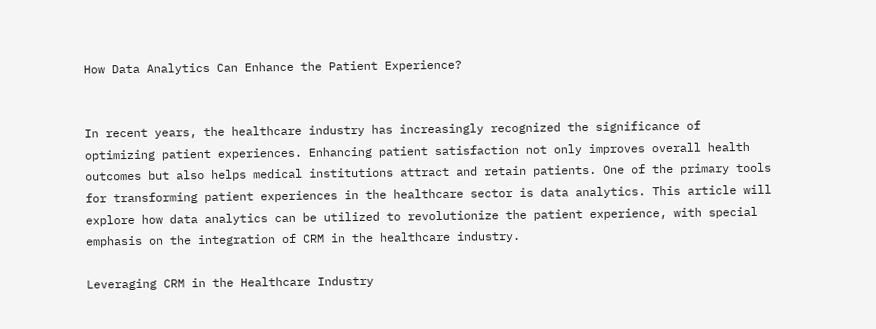How Data Analytics Can Enhance the Patient Experience?


In recent years, the healthcare industry has increasingly recognized the significance of optimizing patient experiences. Enhancing patient satisfaction not only improves overall health outcomes but also helps medical institutions attract and retain patients. One of the primary tools for transforming patient experiences in the healthcare sector is data analytics. This article will explore how data analytics can be utilized to revolutionize the patient experience, with special emphasis on the integration of CRM in the healthcare industry.

Leveraging CRM in the Healthcare Industry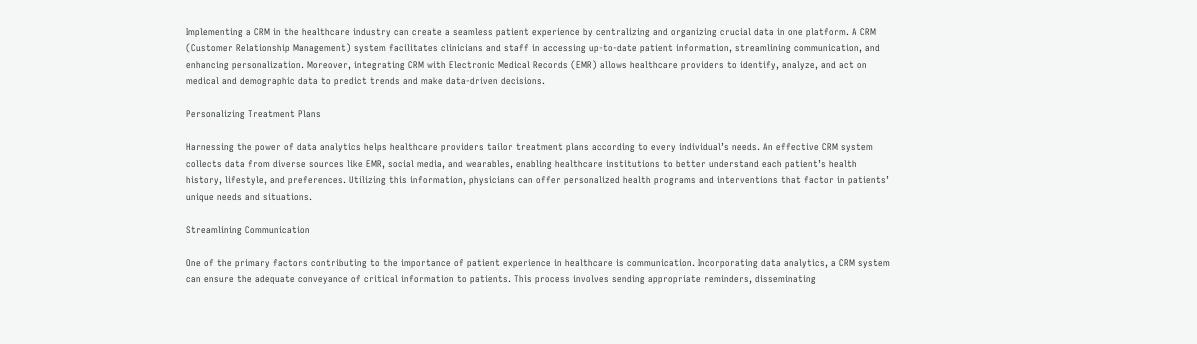Implementing a CRM in the healthcare industry can create a seamless patient experience by centralizing and organizing crucial data in one platform. A CRM (Customer Relationship Management) system facilitates clinicians and staff in accessing up-to-date patient information, streamlining communication, and enhancing personalization. Moreover, integrating CRM with Electronic Medical Records (EMR) allows healthcare providers to identify, analyze, and act on medical and demographic data to predict trends and make data-driven decisions.

Personalizing Treatment Plans

Harnessing the power of data analytics helps healthcare providers tailor treatment plans according to every individual’s needs. An effective CRM system collects data from diverse sources like EMR, social media, and wearables, enabling healthcare institutions to better understand each patient’s health history, lifestyle, and preferences. Utilizing this information, physicians can offer personalized health programs and interventions that factor in patients’ unique needs and situations.

Streamlining Communication

One of the primary factors contributing to the importance of patient experience in healthcare is communication. Incorporating data analytics, a CRM system can ensure the adequate conveyance of critical information to patients. This process involves sending appropriate reminders, disseminating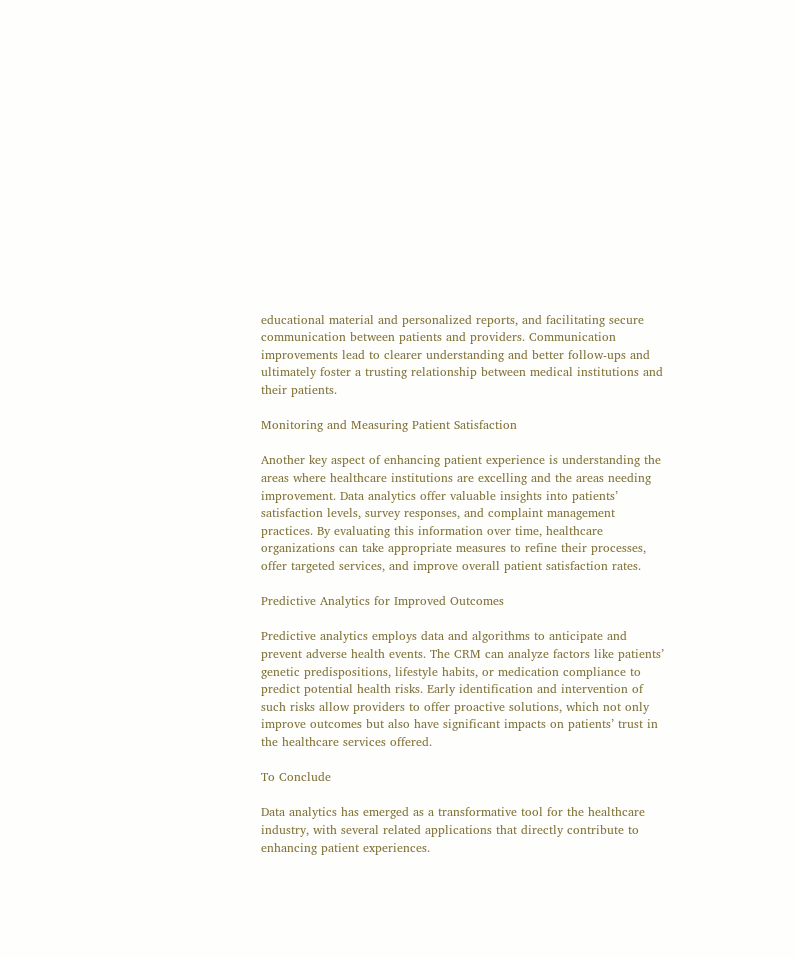educational material and personalized reports, and facilitating secure communication between patients and providers. Communication improvements lead to clearer understanding and better follow-ups and ultimately foster a trusting relationship between medical institutions and their patients.

Monitoring and Measuring Patient Satisfaction

Another key aspect of enhancing patient experience is understanding the areas where healthcare institutions are excelling and the areas needing improvement. Data analytics offer valuable insights into patients’ satisfaction levels, survey responses, and complaint management practices. By evaluating this information over time, healthcare organizations can take appropriate measures to refine their processes, offer targeted services, and improve overall patient satisfaction rates.

Predictive Analytics for Improved Outcomes

Predictive analytics employs data and algorithms to anticipate and prevent adverse health events. The CRM can analyze factors like patients’ genetic predispositions, lifestyle habits, or medication compliance to predict potential health risks. Early identification and intervention of such risks allow providers to offer proactive solutions, which not only improve outcomes but also have significant impacts on patients’ trust in the healthcare services offered.

To Conclude

Data analytics has emerged as a transformative tool for the healthcare industry, with several related applications that directly contribute to enhancing patient experiences.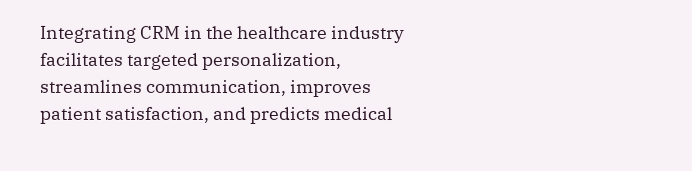Integrating CRM in the healthcare industry facilitates targeted personalization, streamlines communication, improves patient satisfaction, and predicts medical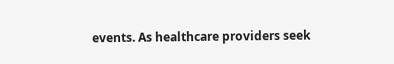events. As healthcare providers seek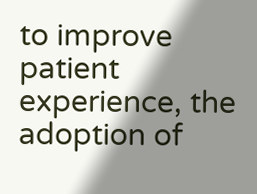to improve patient experience, the adoption of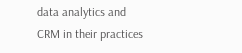data analytics and CRM in their practices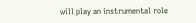will play an instrumental role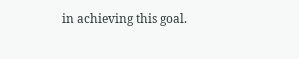in achieving this goal.